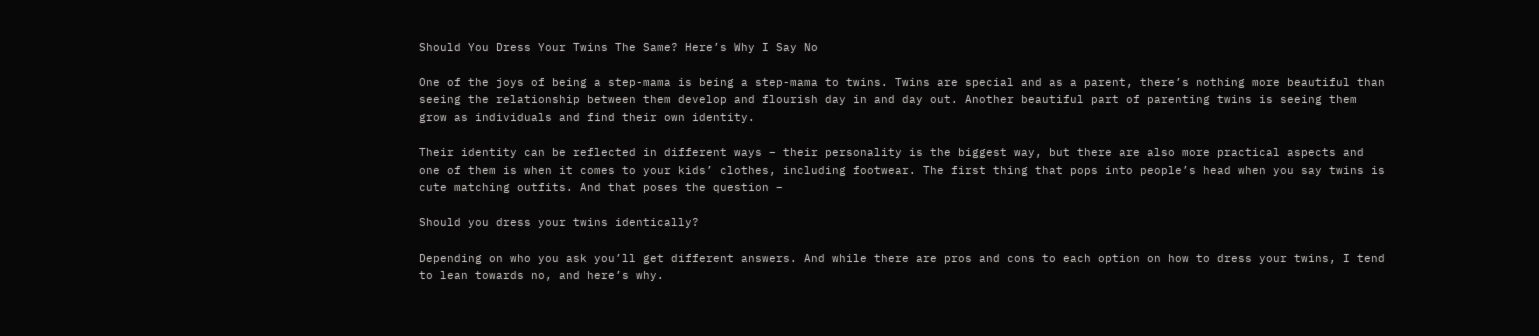Should You Dress Your Twins The Same? Here’s Why I Say No

One of the joys of being a step-mama is being a step-mama to twins. Twins are special and as a parent, there’s nothing more beautiful than seeing the relationship between them develop and flourish day in and day out. Another beautiful part of parenting twins is seeing them grow as individuals and find their own identity.

Their identity can be reflected in different ways – their personality is the biggest way, but there are also more practical aspects and one of them is when it comes to your kids’ clothes, including footwear. The first thing that pops into people’s head when you say twins is cute matching outfits. And that poses the question –

Should you dress your twins identically?

Depending on who you ask you’ll get different answers. And while there are pros and cons to each option on how to dress your twins, I tend to lean towards no, and here’s why.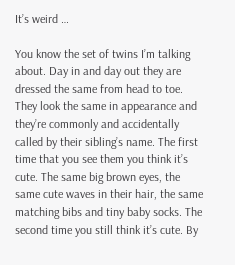It’s weird …

You know the set of twins I’m talking about. Day in and day out they are dressed the same from head to toe. They look the same in appearance and they’re commonly and accidentally called by their sibling’s name. The first time that you see them you think it’s cute. The same big brown eyes, the same cute waves in their hair, the same matching bibs and tiny baby socks. The second time you still think it’s cute. By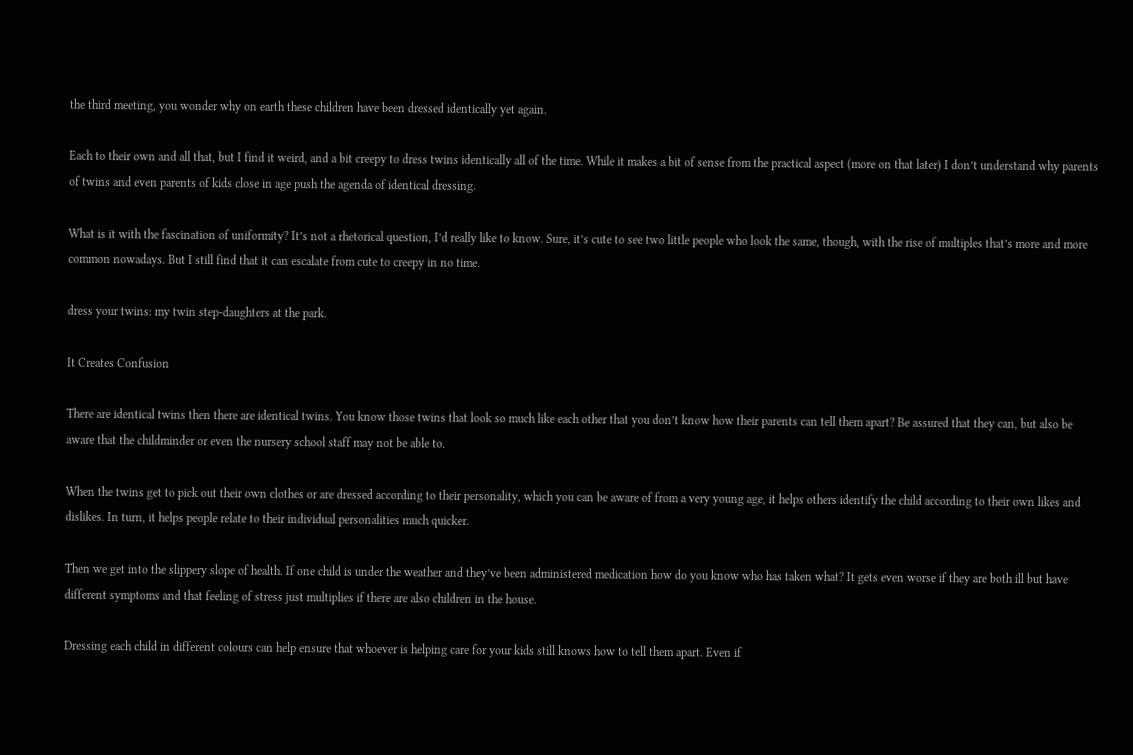the third meeting, you wonder why on earth these children have been dressed identically yet again.

Each to their own and all that, but I find it weird, and a bit creepy to dress twins identically all of the time. While it makes a bit of sense from the practical aspect (more on that later) I don’t understand why parents of twins and even parents of kids close in age push the agenda of identical dressing.

What is it with the fascination of uniformity? It’s not a rhetorical question, I’d really like to know. Sure, it’s cute to see two little people who look the same, though, with the rise of multiples that’s more and more common nowadays. But I still find that it can escalate from cute to creepy in no time.

dress your twins: my twin step-daughters at the park.

It Creates Confusion

There are identical twins then there are identical twins. You know those twins that look so much like each other that you don’t know how their parents can tell them apart? Be assured that they can, but also be aware that the childminder or even the nursery school staff may not be able to.

When the twins get to pick out their own clothes or are dressed according to their personality, which you can be aware of from a very young age, it helps others identify the child according to their own likes and dislikes. In turn, it helps people relate to their individual personalities much quicker.

Then we get into the slippery slope of health. If one child is under the weather and they’ve been administered medication how do you know who has taken what? It gets even worse if they are both ill but have different symptoms and that feeling of stress just multiplies if there are also children in the house.

Dressing each child in different colours can help ensure that whoever is helping care for your kids still knows how to tell them apart. Even if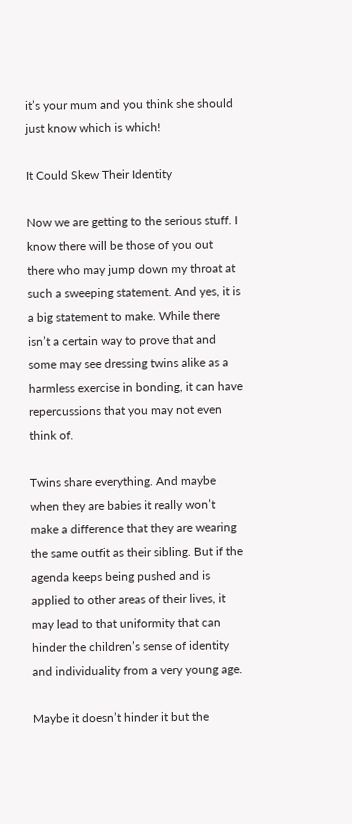it’s your mum and you think she should just know which is which!

It Could Skew Their Identity

Now we are getting to the serious stuff. I know there will be those of you out there who may jump down my throat at such a sweeping statement. And yes, it is a big statement to make. While there isn’t a certain way to prove that and some may see dressing twins alike as a harmless exercise in bonding, it can have repercussions that you may not even think of.

Twins share everything. And maybe when they are babies it really won’t make a difference that they are wearing the same outfit as their sibling. But if the agenda keeps being pushed and is applied to other areas of their lives, it may lead to that uniformity that can hinder the children’s sense of identity and individuality from a very young age.

Maybe it doesn’t hinder it but the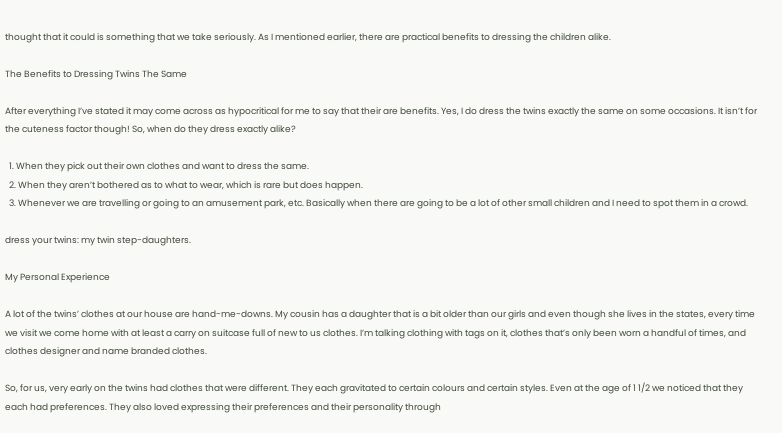thought that it could is something that we take seriously. As I mentioned earlier, there are practical benefits to dressing the children alike.

The Benefits to Dressing Twins The Same

After everything I’ve stated it may come across as hypocritical for me to say that their are benefits. Yes, I do dress the twins exactly the same on some occasions. It isn’t for the cuteness factor though! So, when do they dress exactly alike?

  1. When they pick out their own clothes and want to dress the same.
  2. When they aren’t bothered as to what to wear, which is rare but does happen.
  3. Whenever we are travelling or going to an amusement park, etc. Basically when there are going to be a lot of other small children and I need to spot them in a crowd.

dress your twins: my twin step-daughters.

My Personal Experience

A lot of the twins’ clothes at our house are hand-me-downs. My cousin has a daughter that is a bit older than our girls and even though she lives in the states, every time we visit we come home with at least a carry on suitcase full of new to us clothes. I’m talking clothing with tags on it, clothes that’s only been worn a handful of times, and clothes designer and name branded clothes.

So, for us, very early on the twins had clothes that were different. They each gravitated to certain colours and certain styles. Even at the age of 1 1/2 we noticed that they each had preferences. They also loved expressing their preferences and their personality through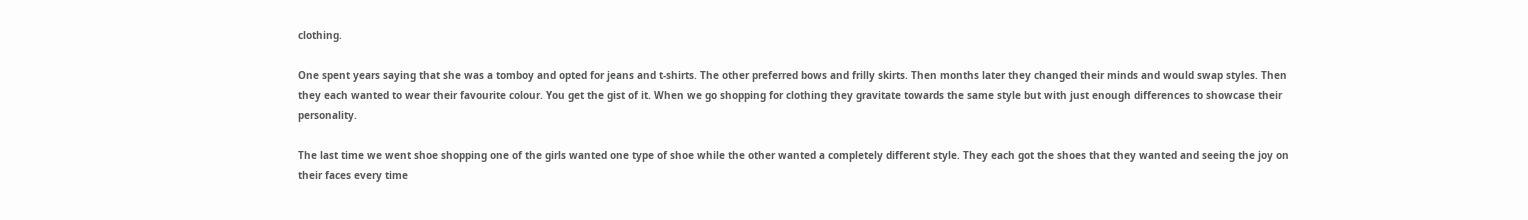clothing.

One spent years saying that she was a tomboy and opted for jeans and t-shirts. The other preferred bows and frilly skirts. Then months later they changed their minds and would swap styles. Then they each wanted to wear their favourite colour. You get the gist of it. When we go shopping for clothing they gravitate towards the same style but with just enough differences to showcase their personality.

The last time we went shoe shopping one of the girls wanted one type of shoe while the other wanted a completely different style. They each got the shoes that they wanted and seeing the joy on their faces every time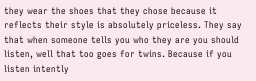they wear the shoes that they chose because it reflects their style is absolutely priceless. They say that when someone tells you who they are you should listen, well that too goes for twins. Because if you listen intently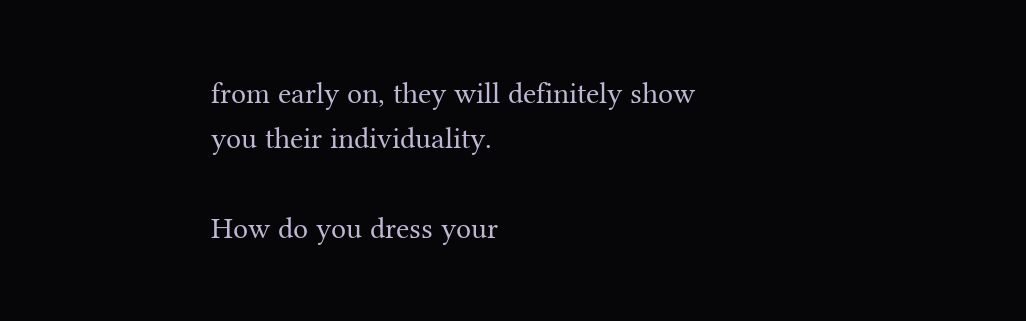from early on, they will definitely show you their individuality.

How do you dress your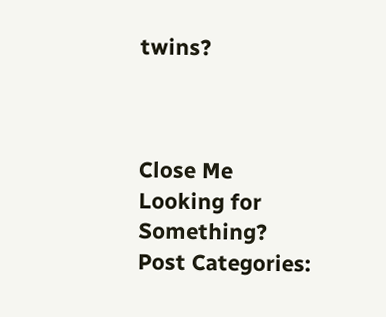twins?



Close Me
Looking for Something?
Post Categories: